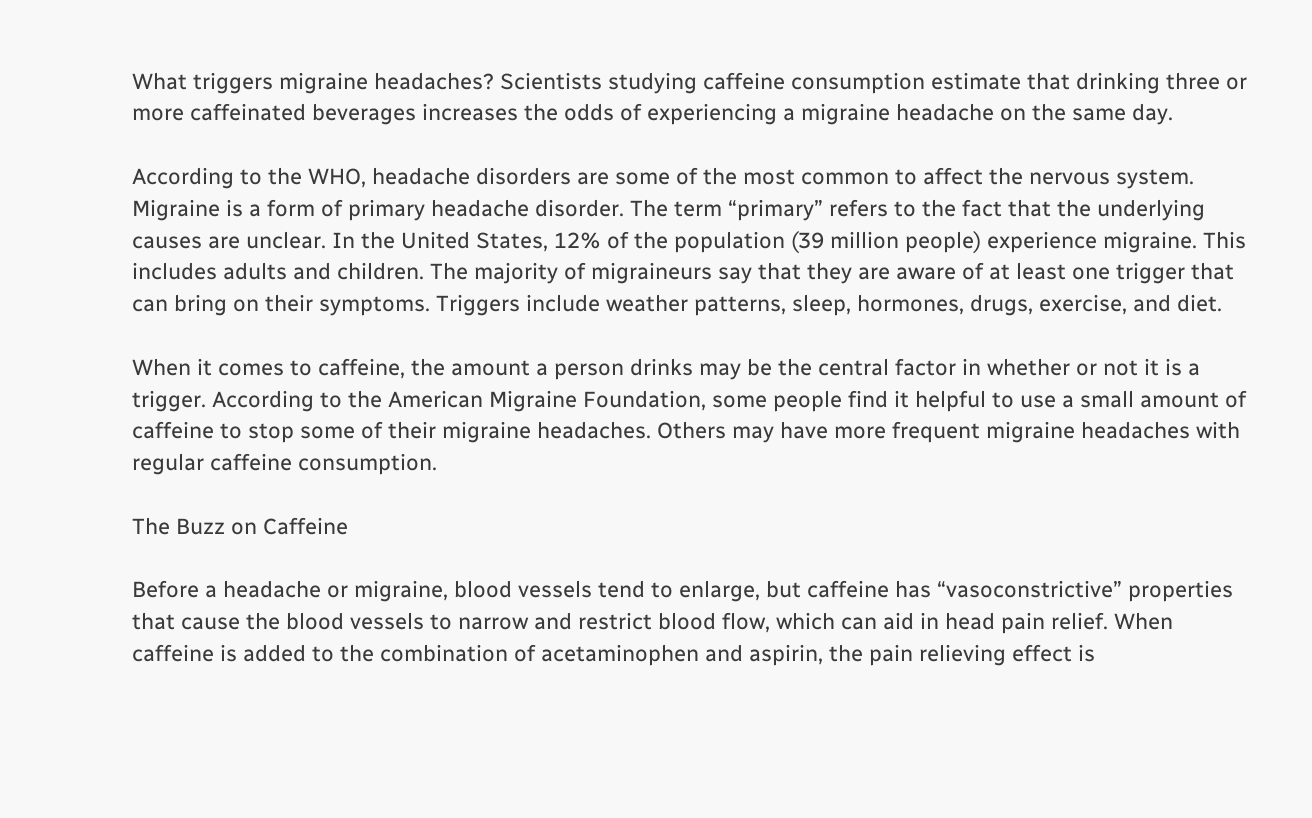What triggers migraine headaches? Scientists studying caffeine consumption estimate that drinking three or more caffeinated beverages increases the odds of experiencing a migraine headache on the same day.

According to the WHO, headache disorders are some of the most common to affect the nervous system. Migraine is a form of primary headache disorder. The term “primary” refers to the fact that the underlying causes are unclear. In the United States, 12% of the population (39 million people) experience migraine. This includes adults and children. The majority of migraineurs say that they are aware of at least one trigger that can bring on their symptoms. Triggers include weather patterns, sleep, hormones, drugs, exercise, and diet.

When it comes to caffeine, the amount a person drinks may be the central factor in whether or not it is a trigger. According to the American Migraine Foundation, some people find it helpful to use a small amount of caffeine to stop some of their migraine headaches. Others may have more frequent migraine headaches with regular caffeine consumption.

The Buzz on Caffeine

Before a headache or migraine, blood vessels tend to enlarge, but caffeine has “vasoconstrictive” properties that cause the blood vessels to narrow and restrict blood flow, which can aid in head pain relief. When caffeine is added to the combination of acetaminophen and aspirin, the pain relieving effect is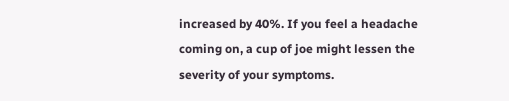increased by 40%. If you feel a headache coming on, a cup of joe might lessen the severity of your symptoms.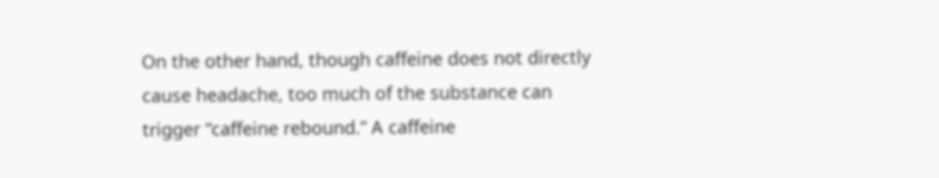On the other hand, though caffeine does not directly cause headache, too much of the substance can trigger “caffeine rebound.” A caffeine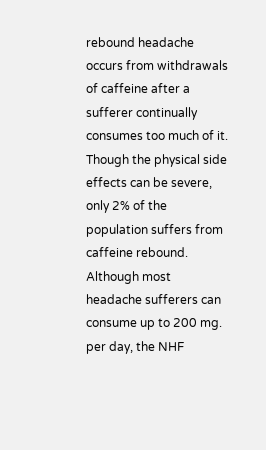rebound headache occurs from withdrawals of caffeine after a sufferer continually consumes too much of it. Though the physical side effects can be severe, only 2% of the population suffers from caffeine rebound. Although most headache sufferers can consume up to 200 mg. per day, the NHF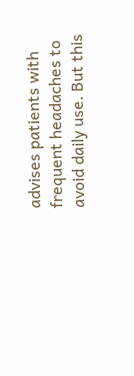advises patients with frequent headaches to avoid daily use. But this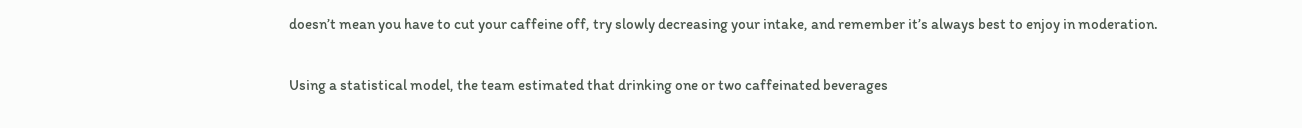doesn’t mean you have to cut your caffeine off, try slowly decreasing your intake, and remember it’s always best to enjoy in moderation.

Using a statistical model, the team estimated that drinking one or two caffeinated beverages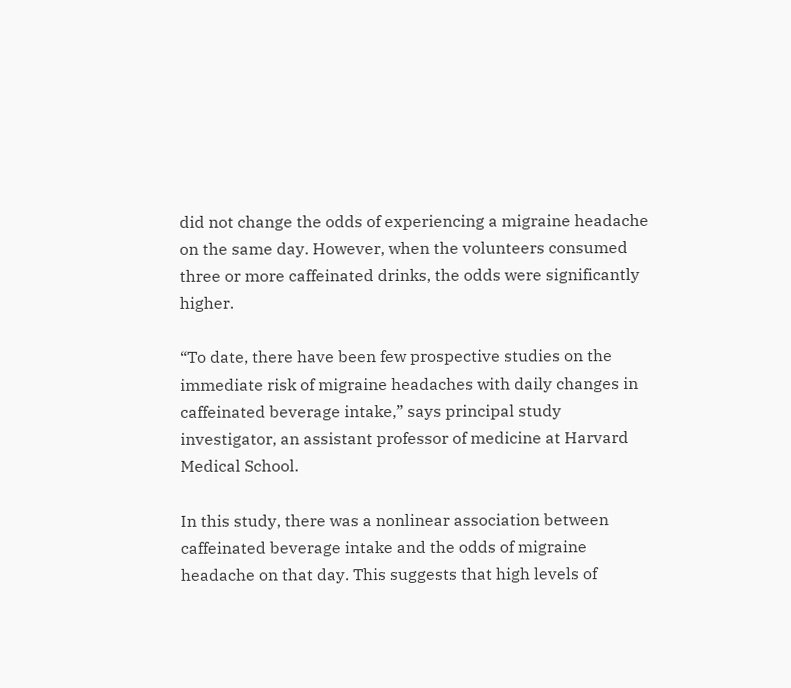did not change the odds of experiencing a migraine headache on the same day. However, when the volunteers consumed three or more caffeinated drinks, the odds were significantly higher.

“To date, there have been few prospective studies on the immediate risk of migraine headaches with daily changes in caffeinated beverage intake,” says principal study investigator, an assistant professor of medicine at Harvard Medical School.

In this study, there was a nonlinear association between caffeinated beverage intake and the odds of migraine headache on that day. This suggests that high levels of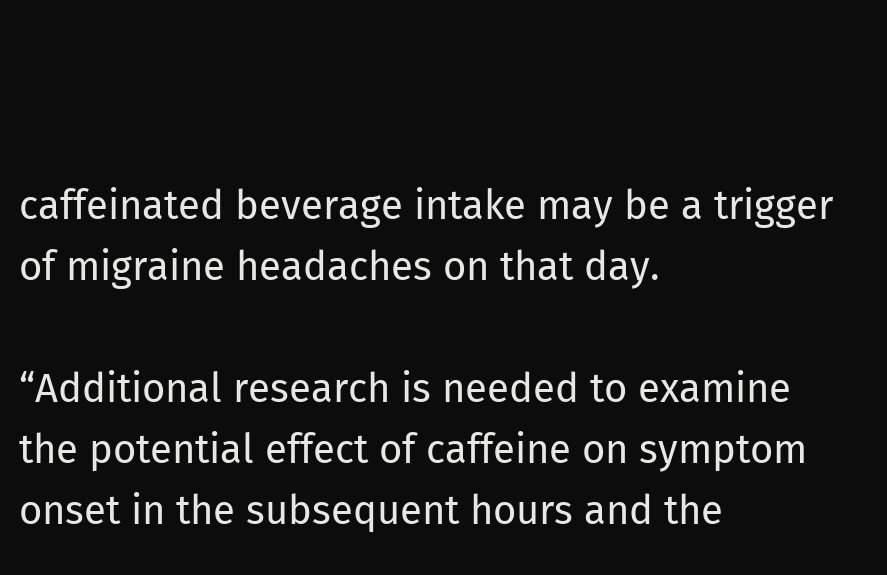caffeinated beverage intake may be a trigger of migraine headaches on that day.

“Additional research is needed to examine the potential effect of caffeine on symptom onset in the subsequent hours and the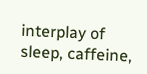interplay of sleep, caffeine,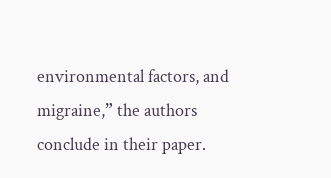environmental factors, and migraine,” the authors conclude in their paper.